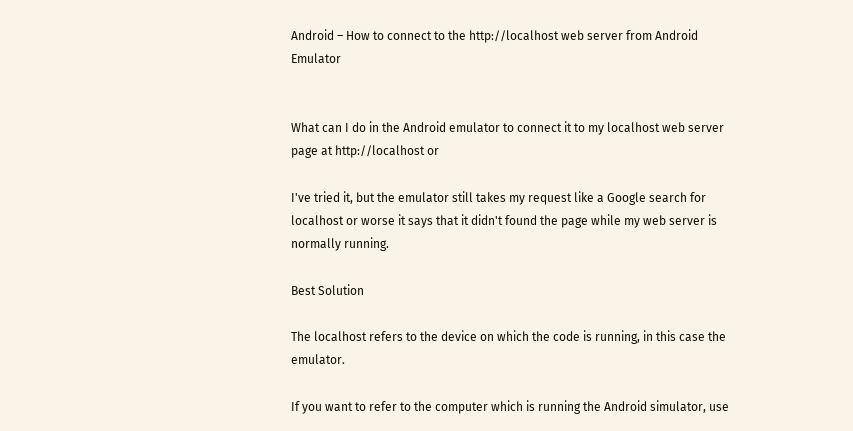Android – How to connect to the http://localhost web server from Android Emulator


What can I do in the Android emulator to connect it to my localhost web server page at http://localhost or

I've tried it, but the emulator still takes my request like a Google search for localhost or worse it says that it didn't found the page while my web server is normally running.

Best Solution

The localhost refers to the device on which the code is running, in this case the emulator.

If you want to refer to the computer which is running the Android simulator, use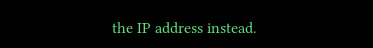the IP address instead.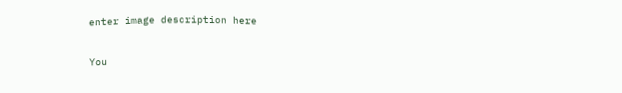enter image description here

You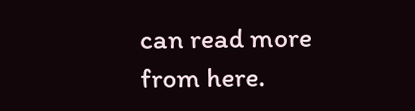can read more from here.